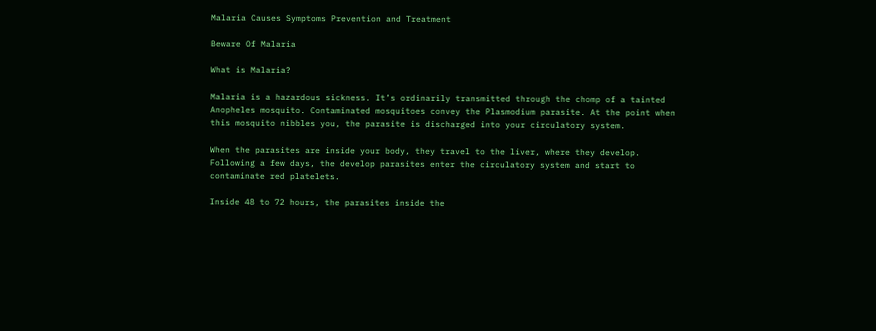Malaria Causes Symptoms Prevention and Treatment

Beware Of Malaria

What is Malaria?

Malaria is a hazardous sickness. It’s ordinarily transmitted through the chomp of a tainted Anopheles mosquito. Contaminated mosquitoes convey the Plasmodium parasite. At the point when this mosquito nibbles you, the parasite is discharged into your circulatory system.

When the parasites are inside your body, they travel to the liver, where they develop. Following a few days, the develop parasites enter the circulatory system and start to contaminate red platelets.

Inside 48 to 72 hours, the parasites inside the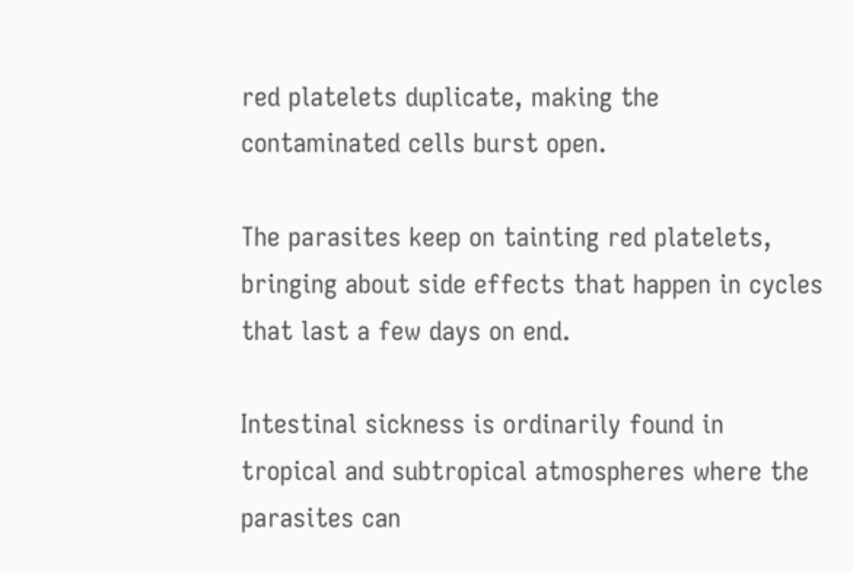red platelets duplicate, making the contaminated cells burst open.

The parasites keep on tainting red platelets, bringing about side effects that happen in cycles that last a few days on end.

Intestinal sickness is ordinarily found in tropical and subtropical atmospheres where the parasites can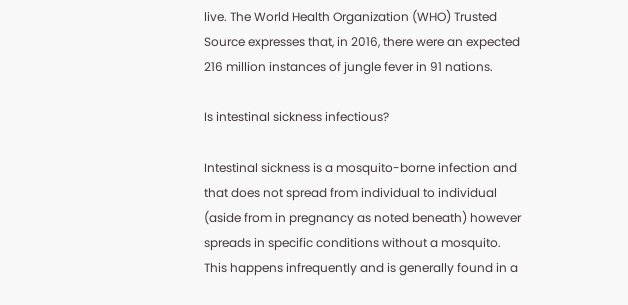live. The World Health Organization (WHO) Trusted Source expresses that, in 2016, there were an expected 216 million instances of jungle fever in 91 nations.

Is intestinal sickness infectious?

Intestinal sickness is a mosquito-borne infection and that does not spread from individual to individual (aside from in pregnancy as noted beneath) however spreads in specific conditions without a mosquito. This happens infrequently and is generally found in a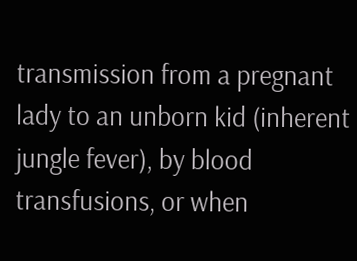transmission from a pregnant lady to an unborn kid (inherent jungle fever), by blood transfusions, or when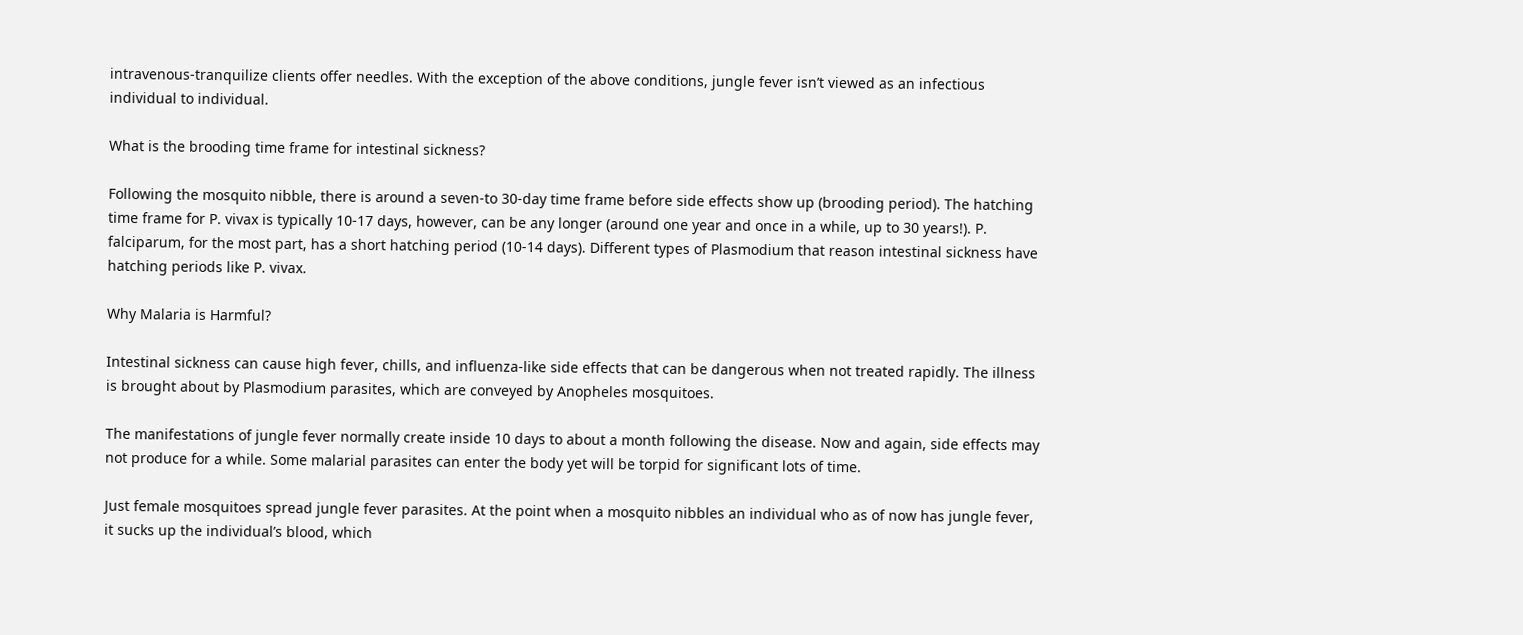intravenous-tranquilize clients offer needles. With the exception of the above conditions, jungle fever isn’t viewed as an infectious individual to individual.

What is the brooding time frame for intestinal sickness?

Following the mosquito nibble, there is around a seven-to 30-day time frame before side effects show up (brooding period). The hatching time frame for P. vivax is typically 10-17 days, however, can be any longer (around one year and once in a while, up to 30 years!). P. falciparum, for the most part, has a short hatching period (10-14 days). Different types of Plasmodium that reason intestinal sickness have hatching periods like P. vivax.

Why Malaria is Harmful?

Intestinal sickness can cause high fever, chills, and influenza-like side effects that can be dangerous when not treated rapidly. The illness is brought about by Plasmodium parasites, which are conveyed by Anopheles mosquitoes.

The manifestations of jungle fever normally create inside 10 days to about a month following the disease. Now and again, side effects may not produce for a while. Some malarial parasites can enter the body yet will be torpid for significant lots of time.

Just female mosquitoes spread jungle fever parasites. At the point when a mosquito nibbles an individual who as of now has jungle fever, it sucks up the individual’s blood, which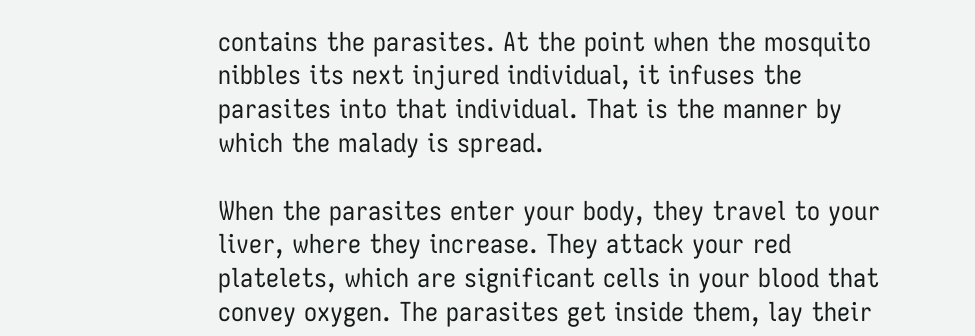contains the parasites. At the point when the mosquito nibbles its next injured individual, it infuses the parasites into that individual. That is the manner by which the malady is spread.

When the parasites enter your body, they travel to your liver, where they increase. They attack your red platelets, which are significant cells in your blood that convey oxygen. The parasites get inside them, lay their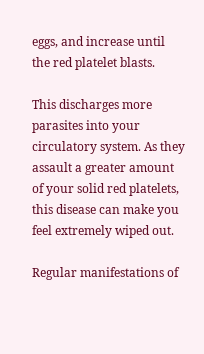eggs, and increase until the red platelet blasts.

This discharges more parasites into your circulatory system. As they assault a greater amount of your solid red platelets, this disease can make you feel extremely wiped out.

Regular manifestations of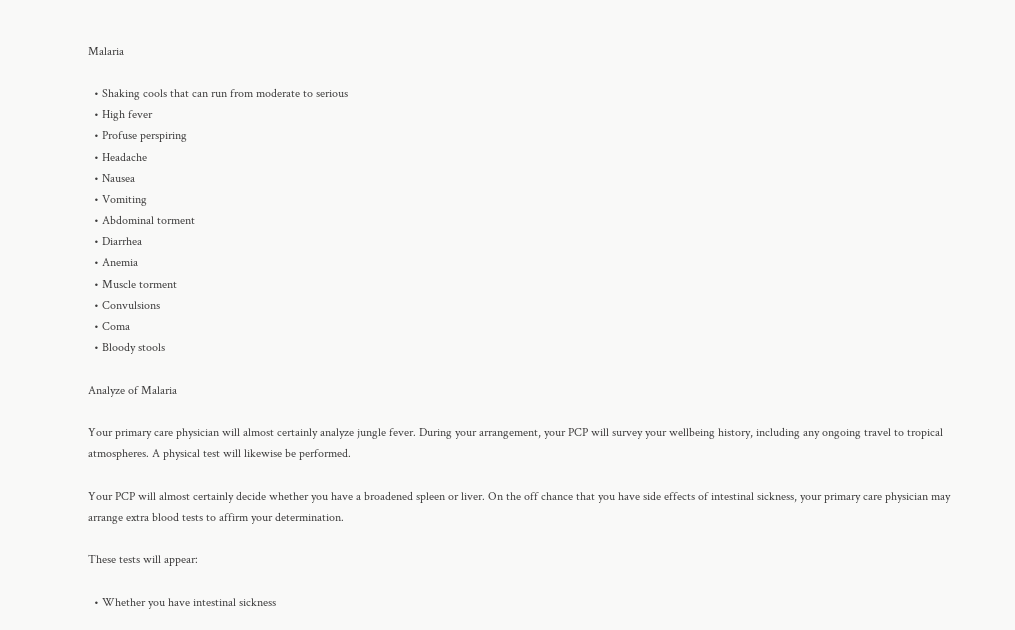Malaria

  • Shaking cools that can run from moderate to serious
  • High fever
  • Profuse perspiring
  • Headache
  • Nausea
  • Vomiting
  • Abdominal torment
  • Diarrhea
  • Anemia
  • Muscle torment
  • Convulsions
  • Coma
  • Bloody stools

Analyze of Malaria

Your primary care physician will almost certainly analyze jungle fever. During your arrangement, your PCP will survey your wellbeing history, including any ongoing travel to tropical atmospheres. A physical test will likewise be performed.

Your PCP will almost certainly decide whether you have a broadened spleen or liver. On the off chance that you have side effects of intestinal sickness, your primary care physician may arrange extra blood tests to affirm your determination.

These tests will appear:

  • Whether you have intestinal sickness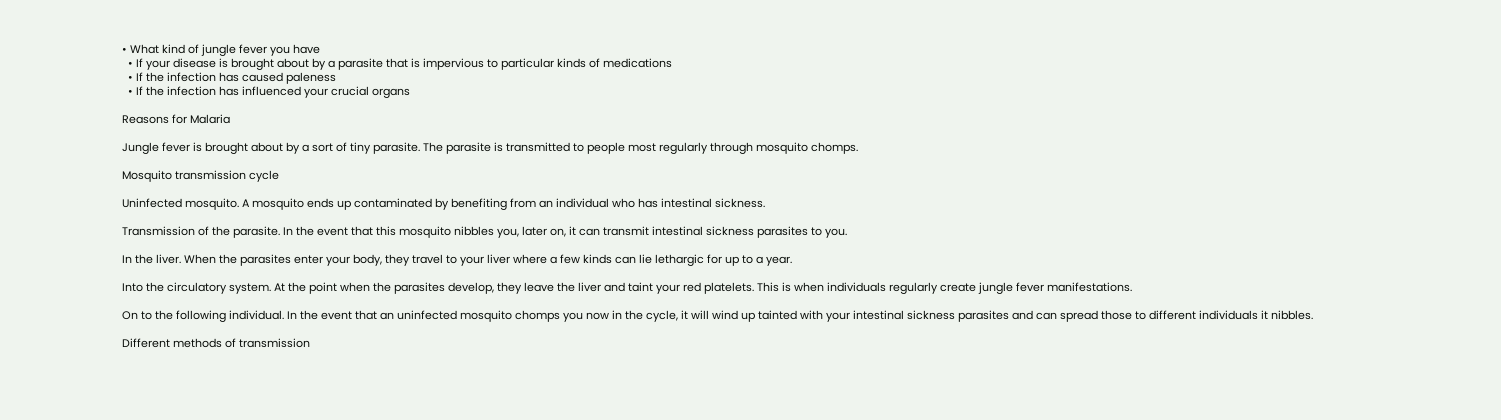• What kind of jungle fever you have
  • If your disease is brought about by a parasite that is impervious to particular kinds of medications
  • If the infection has caused paleness
  • If the infection has influenced your crucial organs

Reasons for Malaria

Jungle fever is brought about by a sort of tiny parasite. The parasite is transmitted to people most regularly through mosquito chomps.

Mosquito transmission cycle

Uninfected mosquito. A mosquito ends up contaminated by benefiting from an individual who has intestinal sickness.

Transmission of the parasite. In the event that this mosquito nibbles you, later on, it can transmit intestinal sickness parasites to you.

In the liver. When the parasites enter your body, they travel to your liver where a few kinds can lie lethargic for up to a year.

Into the circulatory system. At the point when the parasites develop, they leave the liver and taint your red platelets. This is when individuals regularly create jungle fever manifestations.

On to the following individual. In the event that an uninfected mosquito chomps you now in the cycle, it will wind up tainted with your intestinal sickness parasites and can spread those to different individuals it nibbles.

Different methods of transmission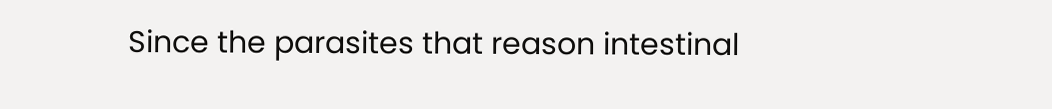Since the parasites that reason intestinal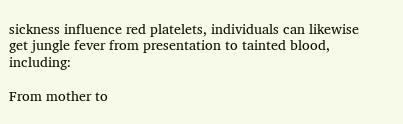sickness influence red platelets, individuals can likewise get jungle fever from presentation to tainted blood, including:

From mother to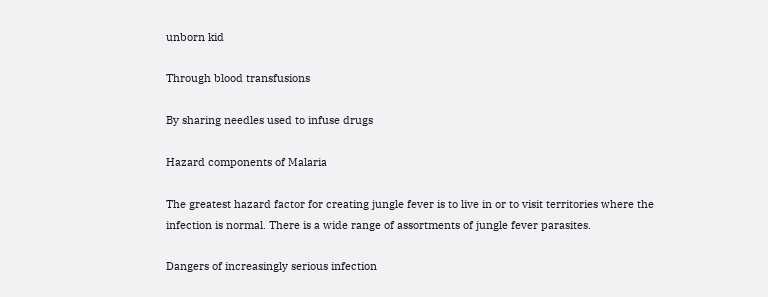unborn kid

Through blood transfusions

By sharing needles used to infuse drugs

Hazard components of Malaria

The greatest hazard factor for creating jungle fever is to live in or to visit territories where the infection is normal. There is a wide range of assortments of jungle fever parasites.

Dangers of increasingly serious infection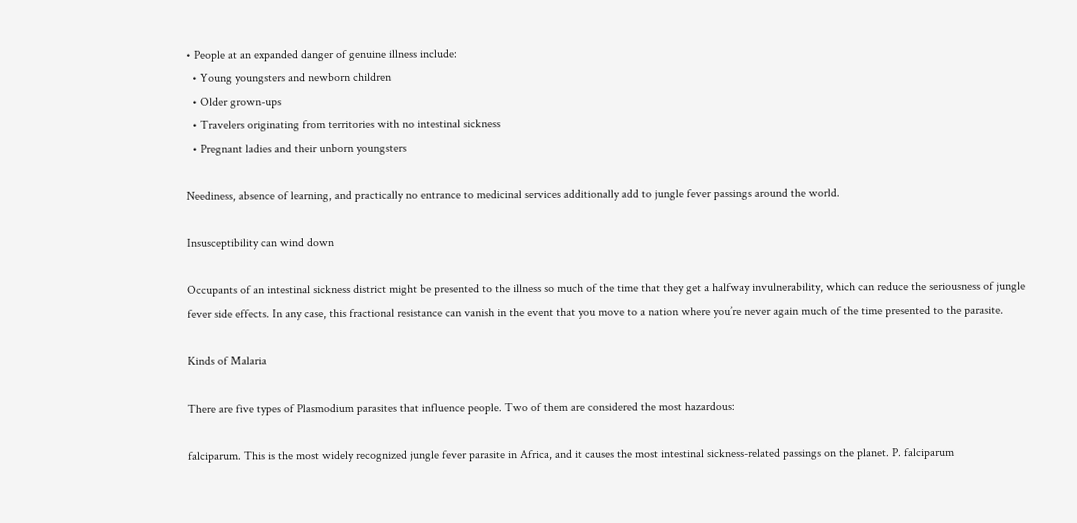• People at an expanded danger of genuine illness include:
  • Young youngsters and newborn children
  • Older grown-ups
  • Travelers originating from territories with no intestinal sickness
  • Pregnant ladies and their unborn youngsters

Neediness, absence of learning, and practically no entrance to medicinal services additionally add to jungle fever passings around the world.

Insusceptibility can wind down

Occupants of an intestinal sickness district might be presented to the illness so much of the time that they get a halfway invulnerability, which can reduce the seriousness of jungle fever side effects. In any case, this fractional resistance can vanish in the event that you move to a nation where you’re never again much of the time presented to the parasite.

Kinds of Malaria

There are five types of Plasmodium parasites that influence people. Two of them are considered the most hazardous:

falciparum. This is the most widely recognized jungle fever parasite in Africa, and it causes the most intestinal sickness-related passings on the planet. P. falciparum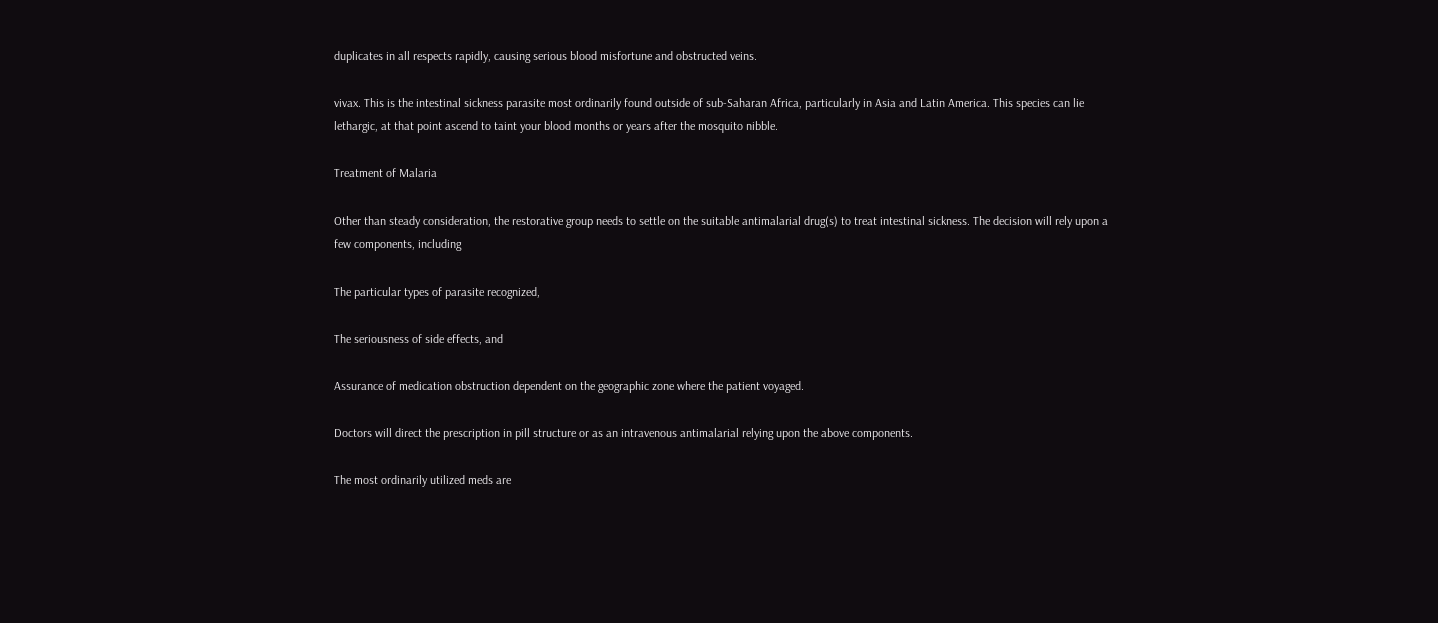duplicates in all respects rapidly, causing serious blood misfortune and obstructed veins.

vivax. This is the intestinal sickness parasite most ordinarily found outside of sub-Saharan Africa, particularly in Asia and Latin America. This species can lie lethargic, at that point ascend to taint your blood months or years after the mosquito nibble.

Treatment of Malaria

Other than steady consideration, the restorative group needs to settle on the suitable antimalarial drug(s) to treat intestinal sickness. The decision will rely upon a few components, including

The particular types of parasite recognized,

The seriousness of side effects, and

Assurance of medication obstruction dependent on the geographic zone where the patient voyaged.

Doctors will direct the prescription in pill structure or as an intravenous antimalarial relying upon the above components.

The most ordinarily utilized meds are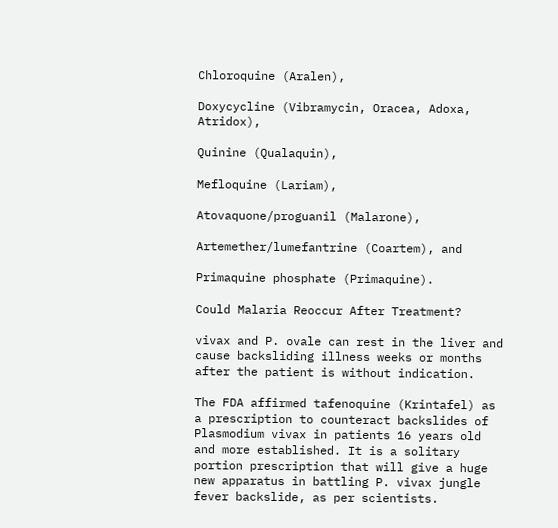Chloroquine (Aralen),

Doxycycline (Vibramycin, Oracea, Adoxa, Atridox),

Quinine (Qualaquin),

Mefloquine (Lariam),

Atovaquone/proguanil (Malarone),

Artemether/lumefantrine (Coartem), and

Primaquine phosphate (Primaquine).

Could Malaria Reoccur After Treatment?

vivax and P. ovale can rest in the liver and cause backsliding illness weeks or months after the patient is without indication.

The FDA affirmed tafenoquine (Krintafel) as a prescription to counteract backslides of Plasmodium vivax in patients 16 years old and more established. It is a solitary portion prescription that will give a huge new apparatus in battling P. vivax jungle fever backslide, as per scientists.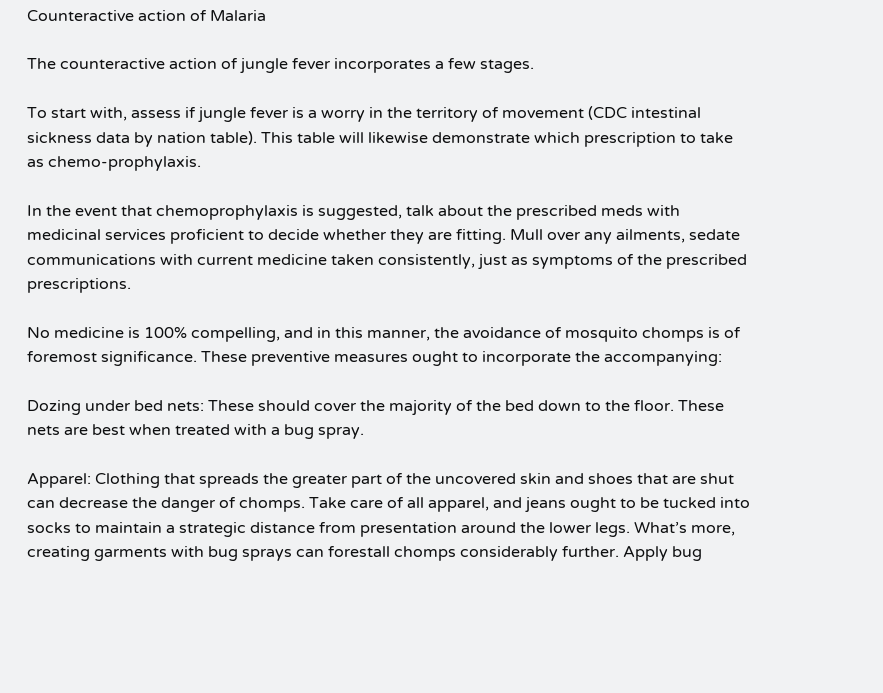Counteractive action of Malaria

The counteractive action of jungle fever incorporates a few stages.

To start with, assess if jungle fever is a worry in the territory of movement (CDC intestinal sickness data by nation table). This table will likewise demonstrate which prescription to take as chemo-prophylaxis.

In the event that chemoprophylaxis is suggested, talk about the prescribed meds with medicinal services proficient to decide whether they are fitting. Mull over any ailments, sedate communications with current medicine taken consistently, just as symptoms of the prescribed prescriptions.

No medicine is 100% compelling, and in this manner, the avoidance of mosquito chomps is of foremost significance. These preventive measures ought to incorporate the accompanying:

Dozing under bed nets: These should cover the majority of the bed down to the floor. These nets are best when treated with a bug spray.

Apparel: Clothing that spreads the greater part of the uncovered skin and shoes that are shut can decrease the danger of chomps. Take care of all apparel, and jeans ought to be tucked into socks to maintain a strategic distance from presentation around the lower legs. What’s more, creating garments with bug sprays can forestall chomps considerably further. Apply bug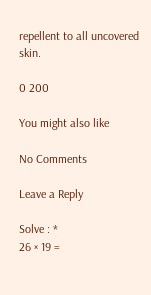repellent to all uncovered skin.

0 200

You might also like

No Comments

Leave a Reply

Solve : *
26 × 19 =